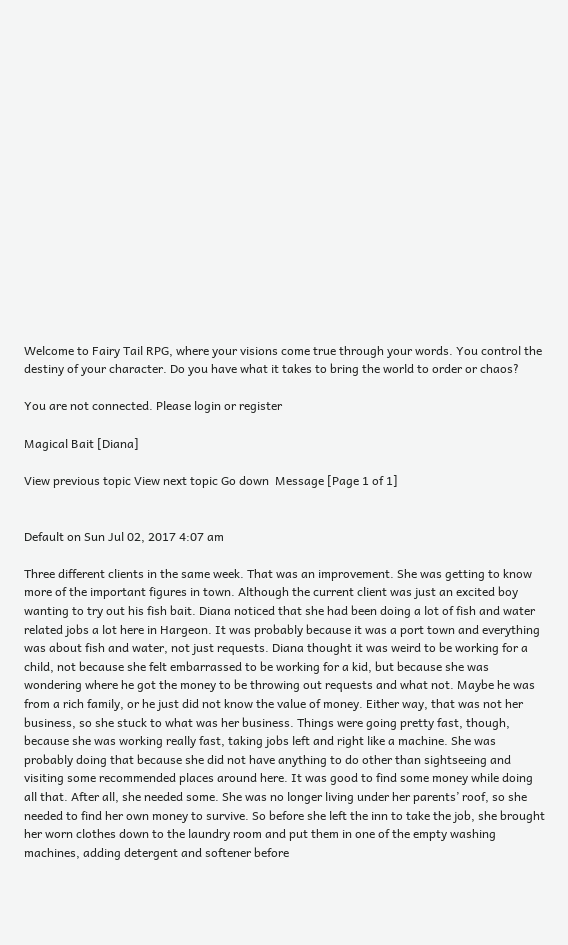Welcome to Fairy Tail RPG, where your visions come true through your words. You control the destiny of your character. Do you have what it takes to bring the world to order or chaos?

You are not connected. Please login or register

Magical Bait [Diana]

View previous topic View next topic Go down  Message [Page 1 of 1]


Default on Sun Jul 02, 2017 4:07 am

Three different clients in the same week. That was an improvement. She was getting to know more of the important figures in town. Although the current client was just an excited boy wanting to try out his fish bait. Diana noticed that she had been doing a lot of fish and water related jobs a lot here in Hargeon. It was probably because it was a port town and everything was about fish and water, not just requests. Diana thought it was weird to be working for a child, not because she felt embarrassed to be working for a kid, but because she was wondering where he got the money to be throwing out requests and what not. Maybe he was from a rich family, or he just did not know the value of money. Either way, that was not her business, so she stuck to what was her business. Things were going pretty fast, though, because she was working really fast, taking jobs left and right like a machine. She was probably doing that because she did not have anything to do other than sightseeing and visiting some recommended places around here. It was good to find some money while doing all that. After all, she needed some. She was no longer living under her parents’ roof, so she needed to find her own money to survive. So before she left the inn to take the job, she brought her worn clothes down to the laundry room and put them in one of the empty washing machines, adding detergent and softener before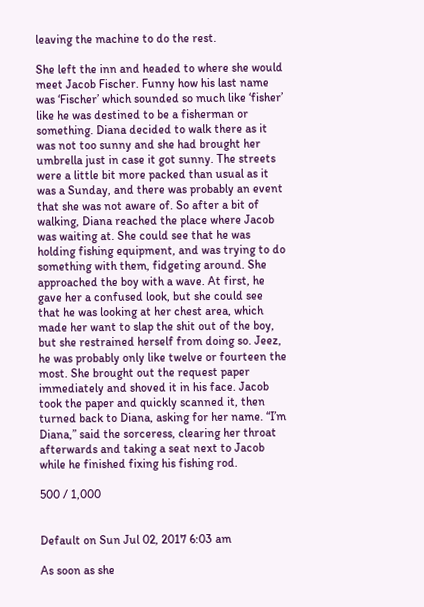leaving the machine to do the rest.

She left the inn and headed to where she would meet Jacob Fischer. Funny how his last name was ‘Fischer’ which sounded so much like ‘fisher’ like he was destined to be a fisherman or something. Diana decided to walk there as it was not too sunny and she had brought her umbrella just in case it got sunny. The streets were a little bit more packed than usual as it was a Sunday, and there was probably an event that she was not aware of. So after a bit of walking, Diana reached the place where Jacob was waiting at. She could see that he was holding fishing equipment, and was trying to do something with them, fidgeting around. She approached the boy with a wave. At first, he gave her a confused look, but she could see that he was looking at her chest area, which made her want to slap the shit out of the boy, but she restrained herself from doing so. Jeez, he was probably only like twelve or fourteen the most. She brought out the request paper immediately and shoved it in his face. Jacob took the paper and quickly scanned it, then turned back to Diana, asking for her name. “I’m Diana,” said the sorceress, clearing her throat afterwards and taking a seat next to Jacob while he finished fixing his fishing rod.

500 / 1,000


Default on Sun Jul 02, 2017 6:03 am

As soon as she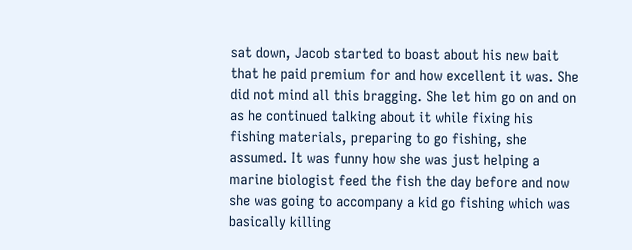sat down, Jacob started to boast about his new bait that he paid premium for and how excellent it was. She did not mind all this bragging. She let him go on and on as he continued talking about it while fixing his fishing materials, preparing to go fishing, she assumed. It was funny how she was just helping a marine biologist feed the fish the day before and now she was going to accompany a kid go fishing which was basically killing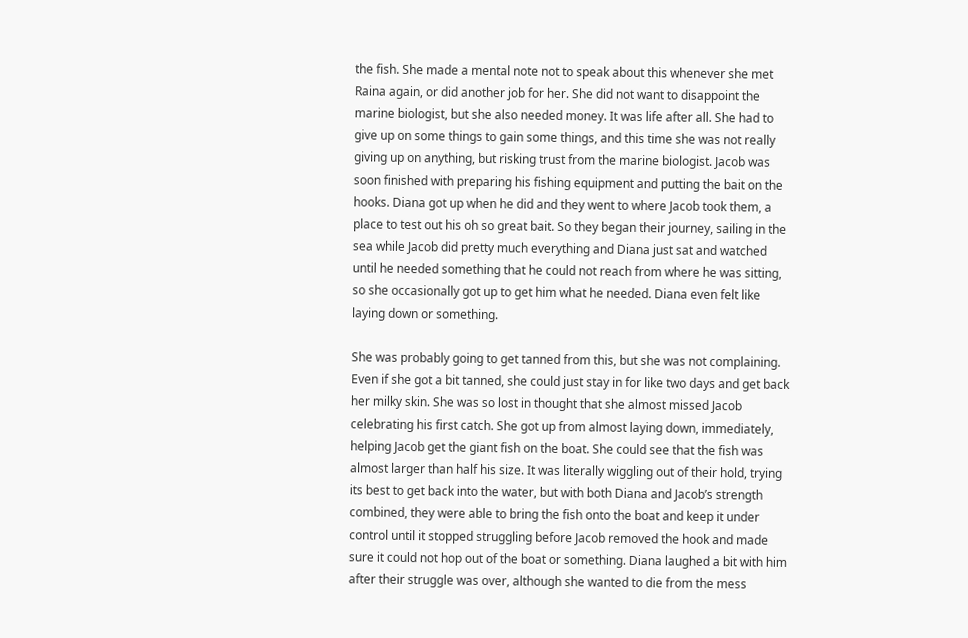the fish. She made a mental note not to speak about this whenever she met Raina again, or did another job for her. She did not want to disappoint the marine biologist, but she also needed money. It was life after all. She had to give up on some things to gain some things, and this time she was not really giving up on anything, but risking trust from the marine biologist. Jacob was soon finished with preparing his fishing equipment and putting the bait on the hooks. Diana got up when he did and they went to where Jacob took them, a place to test out his oh so great bait. So they began their journey, sailing in the sea while Jacob did pretty much everything and Diana just sat and watched until he needed something that he could not reach from where he was sitting, so she occasionally got up to get him what he needed. Diana even felt like laying down or something.

She was probably going to get tanned from this, but she was not complaining. Even if she got a bit tanned, she could just stay in for like two days and get back her milky skin. She was so lost in thought that she almost missed Jacob celebrating his first catch. She got up from almost laying down, immediately, helping Jacob get the giant fish on the boat. She could see that the fish was almost larger than half his size. It was literally wiggling out of their hold, trying its best to get back into the water, but with both Diana and Jacob’s strength combined, they were able to bring the fish onto the boat and keep it under control until it stopped struggling before Jacob removed the hook and made sure it could not hop out of the boat or something. Diana laughed a bit with him after their struggle was over, although she wanted to die from the mess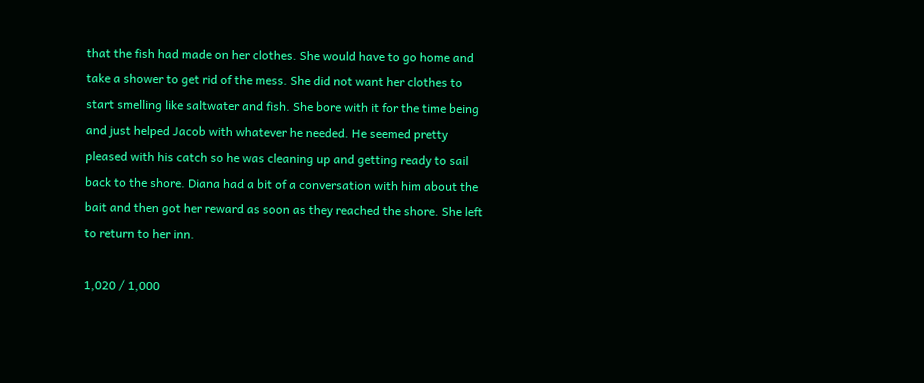that the fish had made on her clothes. She would have to go home and take a shower to get rid of the mess. She did not want her clothes to start smelling like saltwater and fish. She bore with it for the time being and just helped Jacob with whatever he needed. He seemed pretty pleased with his catch so he was cleaning up and getting ready to sail back to the shore. Diana had a bit of a conversation with him about the bait and then got her reward as soon as they reached the shore. She left to return to her inn.

1,020 / 1,000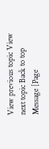View previous topic View next topic Back to top  Message [Page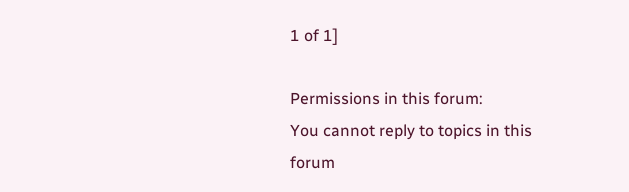1 of 1]

Permissions in this forum:
You cannot reply to topics in this forum